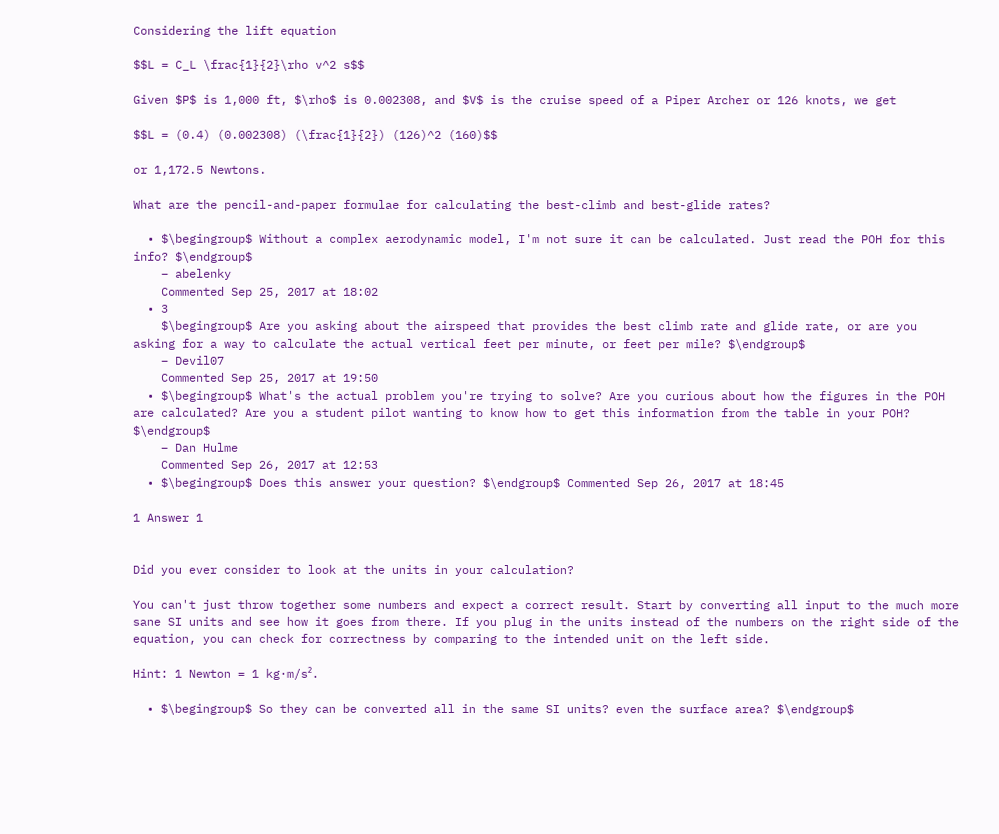Considering the lift equation

$$L = C_L \frac{1}{2}\rho v^2 s$$

Given $P$ is 1,000 ft, $\rho$ is 0.002308, and $V$ is the cruise speed of a Piper Archer or 126 knots, we get

$$L = (0.4) (0.002308) (\frac{1}{2}) (126)^2 (160)$$

or 1,172.5 Newtons.

What are the pencil-and-paper formulae for calculating the best-climb and best-glide rates?

  • $\begingroup$ Without a complex aerodynamic model, I'm not sure it can be calculated. Just read the POH for this info? $\endgroup$
    – abelenky
    Commented Sep 25, 2017 at 18:02
  • 3
    $\begingroup$ Are you asking about the airspeed that provides the best climb rate and glide rate, or are you asking for a way to calculate the actual vertical feet per minute, or feet per mile? $\endgroup$
    – Devil07
    Commented Sep 25, 2017 at 19:50
  • $\begingroup$ What's the actual problem you're trying to solve? Are you curious about how the figures in the POH are calculated? Are you a student pilot wanting to know how to get this information from the table in your POH? $\endgroup$
    – Dan Hulme
    Commented Sep 26, 2017 at 12:53
  • $\begingroup$ Does this answer your question? $\endgroup$ Commented Sep 26, 2017 at 18:45

1 Answer 1


Did you ever consider to look at the units in your calculation?

You can't just throw together some numbers and expect a correct result. Start by converting all input to the much more sane SI units and see how it goes from there. If you plug in the units instead of the numbers on the right side of the equation, you can check for correctness by comparing to the intended unit on the left side.

Hint: 1 Newton = 1 kg·m/s².

  • $\begingroup$ So they can be converted all in the same SI units? even the surface area? $\endgroup$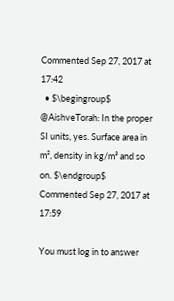Commented Sep 27, 2017 at 17:42
  • $\begingroup$ @AishveTorah: In the proper SI units, yes. Surface area in m², density in kg/m³ and so on. $\endgroup$ Commented Sep 27, 2017 at 17:59

You must log in to answer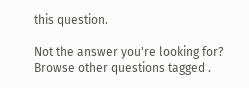this question.

Not the answer you're looking for? Browse other questions tagged .